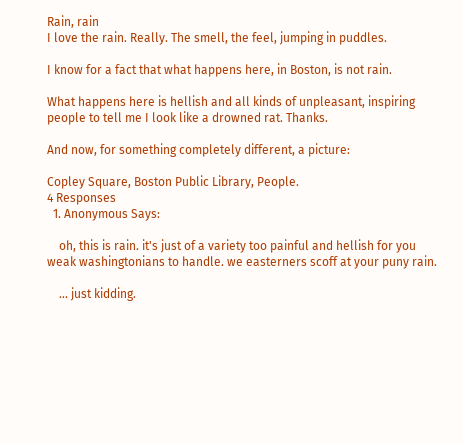Rain, rain
I love the rain. Really. The smell, the feel, jumping in puddles.

I know for a fact that what happens here, in Boston, is not rain.

What happens here is hellish and all kinds of unpleasant, inspiring people to tell me I look like a drowned rat. Thanks.

And now, for something completely different, a picture:

Copley Square, Boston Public Library, People.
4 Responses
  1. Anonymous Says:

    oh, this is rain. it's just of a variety too painful and hellish for you weak washingtonians to handle. we easterners scoff at your puny rain.

    ... just kidding.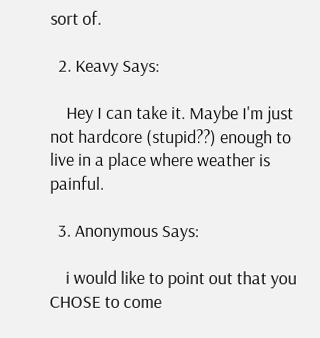sort of.

  2. Keavy Says:

    Hey I can take it. Maybe I'm just not hardcore (stupid??) enough to live in a place where weather is painful.

  3. Anonymous Says:

    i would like to point out that you CHOSE to come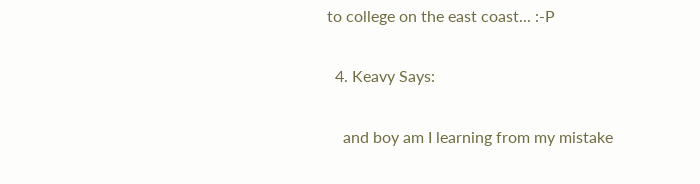to college on the east coast... :-P

  4. Keavy Says:

    and boy am I learning from my mistake